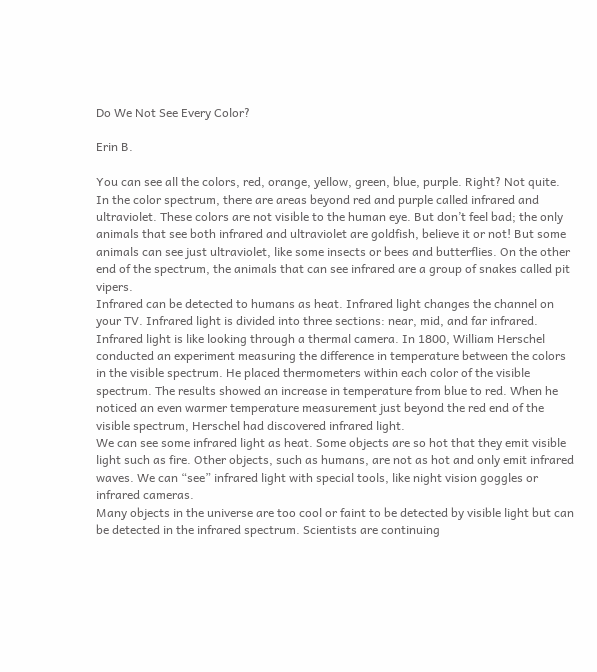Do We Not See Every Color?

Erin B.

You can see all the colors, red, orange, yellow, green, blue, purple. Right? Not quite.
In the color spectrum, there are areas beyond red and purple called infrared and ultraviolet. These colors are not visible to the human eye. But don’t feel bad; the only animals that see both infrared and ultraviolet are goldfish, believe it or not! But some animals can see just ultraviolet, like some insects or bees and butterflies. On the other end of the spectrum, the animals that can see infrared are a group of snakes called pit vipers.
Infrared can be detected to humans as heat. Infrared light changes the channel on your TV. Infrared light is divided into three sections: near, mid, and far infrared. Infrared light is like looking through a thermal camera. In 1800, William Herschel conducted an experiment measuring the difference in temperature between the colors in the visible spectrum. He placed thermometers within each color of the visible spectrum. The results showed an increase in temperature from blue to red. When he noticed an even warmer temperature measurement just beyond the red end of the visible spectrum, Herschel had discovered infrared light.
We can see some infrared light as heat. Some objects are so hot that they emit visible light such as fire. Other objects, such as humans, are not as hot and only emit infrared waves. We can “see” infrared light with special tools, like night vision goggles or infrared cameras.
Many objects in the universe are too cool or faint to be detected by visible light but can be detected in the infrared spectrum. Scientists are continuing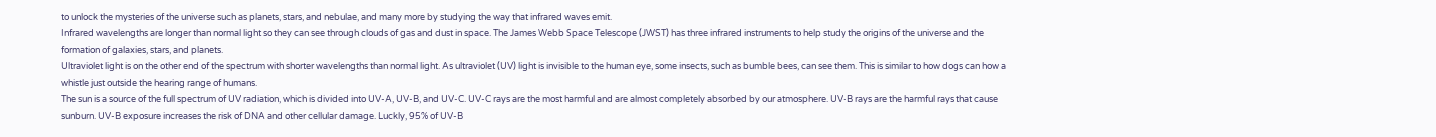to unlock the mysteries of the universe such as planets, stars, and nebulae, and many more by studying the way that infrared waves emit.
Infrared wavelengths are longer than normal light so they can see through clouds of gas and dust in space. The James Webb Space Telescope (JWST) has three infrared instruments to help study the origins of the universe and the formation of galaxies, stars, and planets.
Ultraviolet light is on the other end of the spectrum with shorter wavelengths than normal light. As ultraviolet (UV) light is invisible to the human eye, some insects, such as bumble bees, can see them. This is similar to how dogs can how a whistle just outside the hearing range of humans.
The sun is a source of the full spectrum of UV radiation, which is divided into UV-A, UV-B, and UV-C. UV-C rays are the most harmful and are almost completely absorbed by our atmosphere. UV-B rays are the harmful rays that cause sunburn. UV-B exposure increases the risk of DNA and other cellular damage. Luckly, 95% of UV-B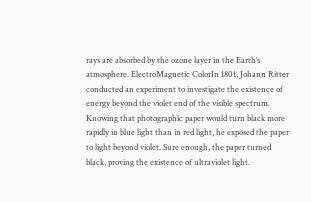rays are absorbed by the ozone layer in the Earth’s atmosphere. ElectroMagnetic ColorIn 1801, Johann Ritter conducted an experiment to investigate the existence of energy beyond the violet end of the visible spectrum. Knowing that photographic paper would turn black more rapidly in blue light than in red light, he exposed the paper to light beyond violet. Sure enough, the paper turned black, proving the existence of ultraviolet light.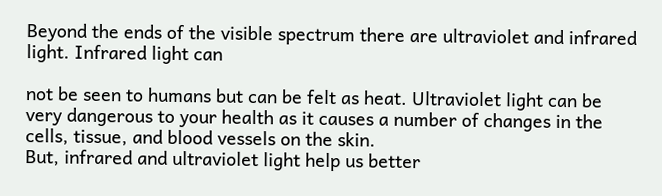Beyond the ends of the visible spectrum there are ultraviolet and infrared light. Infrared light can

not be seen to humans but can be felt as heat. Ultraviolet light can be very dangerous to your health as it causes a number of changes in the cells, tissue, and blood vessels on the skin.
But, infrared and ultraviolet light help us better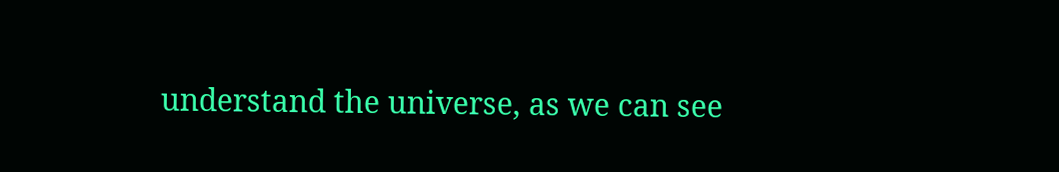understand the universe, as we can see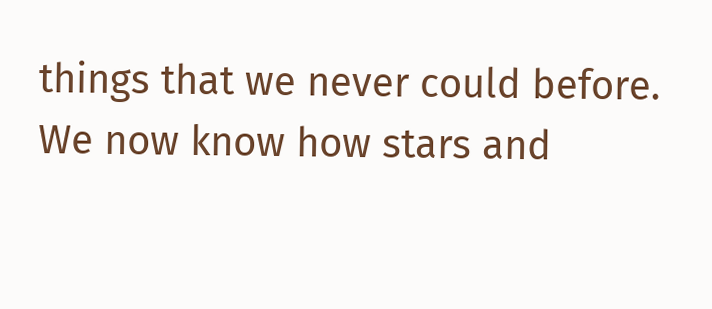things that we never could before. We now know how stars and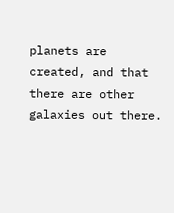planets are created, and that there are other galaxies out there.